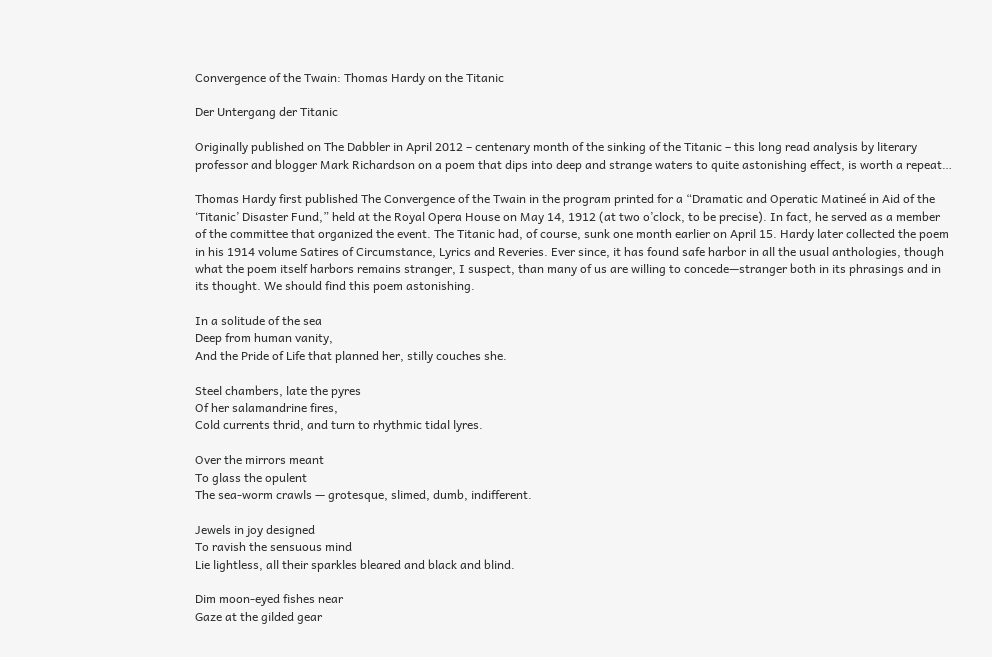Convergence of the Twain: Thomas Hardy on the Titanic

Der Untergang der Titanic

Originally published on The Dabbler in April 2012 – centenary month of the sinking of the Titanic – this long read analysis by literary professor and blogger Mark Richardson on a poem that dips into deep and strange waters to quite astonishing effect, is worth a repeat…

Thomas Hardy first published The Convergence of the Twain in the program printed for a “Dramatic and Operatic Matineé in Aid of the ‘Titanic’ Disaster Fund,” held at the Royal Opera House on May 14, 1912 (at two o’clock, to be precise). In fact, he served as a member of the committee that organized the event. The Titanic had, of course, sunk one month earlier on April 15. Hardy later collected the poem in his 1914 volume Satires of Circumstance, Lyrics and Reveries. Ever since, it has found safe harbor in all the usual anthologies, though what the poem itself harbors remains stranger, I suspect, than many of us are willing to concede—stranger both in its phrasings and in its thought. We should find this poem astonishing.

In a solitude of the sea
Deep from human vanity,
And the Pride of Life that planned her, stilly couches she.

Steel chambers, late the pyres
Of her salamandrine fires,
Cold currents thrid, and turn to rhythmic tidal lyres.

Over the mirrors meant
To glass the opulent
The sea-worm crawls — grotesque, slimed, dumb, indifferent.

Jewels in joy designed
To ravish the sensuous mind
Lie lightless, all their sparkles bleared and black and blind.

Dim moon-eyed fishes near
Gaze at the gilded gear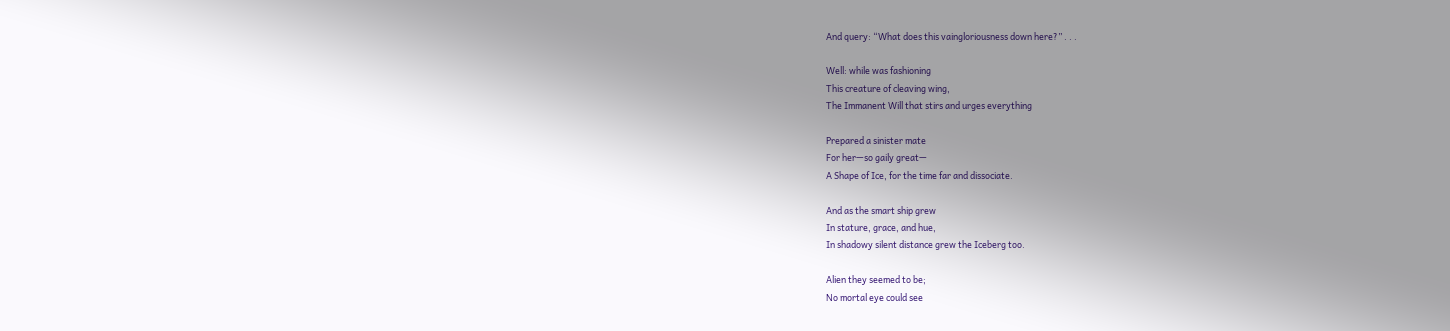And query: “What does this vaingloriousness down here?” . . .

Well: while was fashioning
This creature of cleaving wing,
The Immanent Will that stirs and urges everything

Prepared a sinister mate
For her—so gaily great—
A Shape of Ice, for the time far and dissociate.

And as the smart ship grew
In stature, grace, and hue,
In shadowy silent distance grew the Iceberg too.

Alien they seemed to be;
No mortal eye could see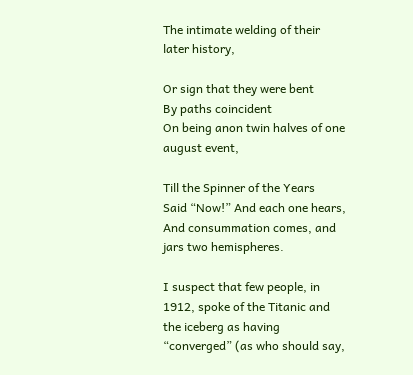The intimate welding of their later history,

Or sign that they were bent
By paths coincident
On being anon twin halves of one august event,

Till the Spinner of the Years
Said “Now!” And each one hears,
And consummation comes, and jars two hemispheres.

I suspect that few people, in 1912, spoke of the Titanic and the iceberg as having “converged” (as who should say,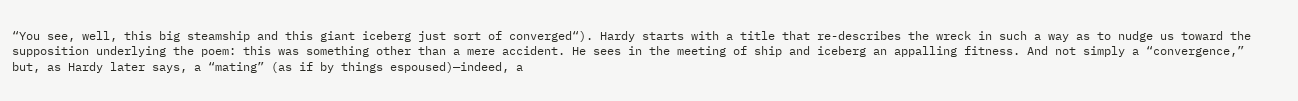“You see, well, this big steamship and this giant iceberg just sort of converged“). Hardy starts with a title that re-describes the wreck in such a way as to nudge us toward the supposition underlying the poem: this was something other than a mere accident. He sees in the meeting of ship and iceberg an appalling fitness. And not simply a “convergence,” but, as Hardy later says, a “mating” (as if by things espoused)—indeed, a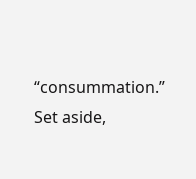“consummation.” Set aside,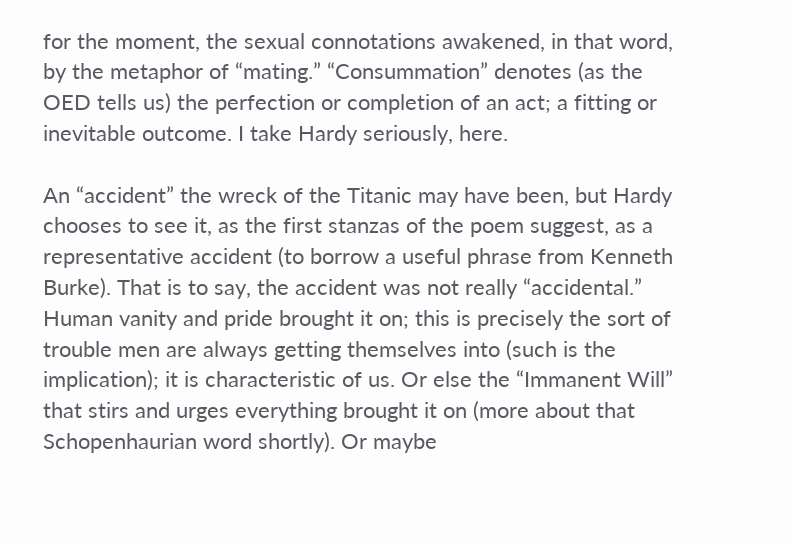for the moment, the sexual connotations awakened, in that word, by the metaphor of “mating.” “Consummation” denotes (as the OED tells us) the perfection or completion of an act; a fitting or inevitable outcome. I take Hardy seriously, here.

An “accident” the wreck of the Titanic may have been, but Hardy chooses to see it, as the first stanzas of the poem suggest, as a representative accident (to borrow a useful phrase from Kenneth Burke). That is to say, the accident was not really “accidental.” Human vanity and pride brought it on; this is precisely the sort of trouble men are always getting themselves into (such is the implication); it is characteristic of us. Or else the “Immanent Will” that stirs and urges everything brought it on (more about that Schopenhaurian word shortly). Or maybe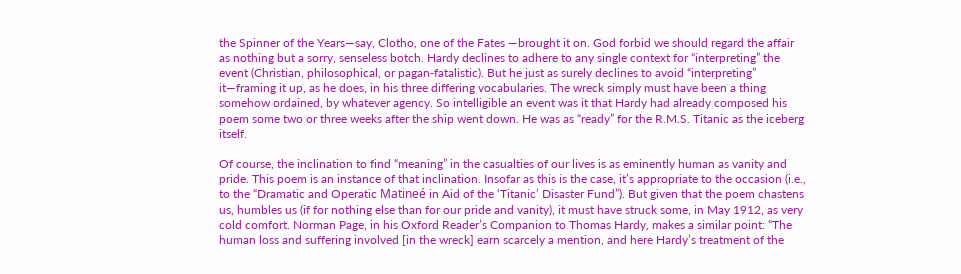the Spinner of the Years—say, Clotho, one of the Fates —brought it on. God forbid we should regard the affair as nothing but a sorry, senseless botch. Hardy declines to adhere to any single context for “interpreting” the event (Christian, philosophical, or pagan-fatalistic). But he just as surely declines to avoid “interpreting” it—framing it up, as he does, in his three differing vocabularies. The wreck simply must have been a thing somehow ordained, by whatever agency. So intelligible an event was it that Hardy had already composed his poem some two or three weeks after the ship went down. He was as “ready” for the R.M.S. Titanic as the iceberg itself.

Of course, the inclination to find “meaning” in the casualties of our lives is as eminently human as vanity and pride. This poem is an instance of that inclination. Insofar as this is the case, it’s appropriate to the occasion (i.e., to the “Dramatic and Operatic Matineé in Aid of the ‘Titanic’ Disaster Fund”). But given that the poem chastens us, humbles us (if for nothing else than for our pride and vanity), it must have struck some, in May 1912, as very cold comfort. Norman Page, in his Oxford Reader’s Companion to Thomas Hardy, makes a similar point: “The human loss and suffering involved [in the wreck] earn scarcely a mention, and here Hardy’s treatment of the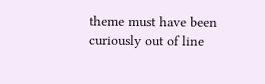theme must have been curiously out of line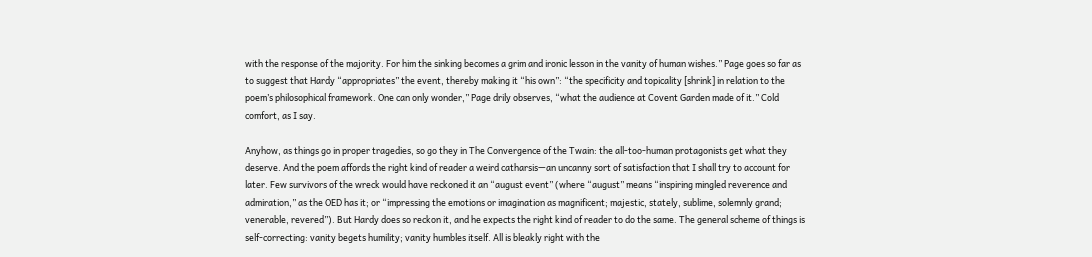with the response of the majority. For him the sinking becomes a grim and ironic lesson in the vanity of human wishes.” Page goes so far as to suggest that Hardy “appropriates” the event, thereby making it “his own”: “the specificity and topicality [shrink] in relation to the poem’s philosophical framework. One can only wonder,” Page drily observes, “what the audience at Covent Garden made of it.” Cold comfort, as I say.

Anyhow, as things go in proper tragedies, so go they in The Convergence of the Twain: the all-too-human protagonists get what they deserve. And the poem affords the right kind of reader a weird catharsis—an uncanny sort of satisfaction that I shall try to account for later. Few survivors of the wreck would have reckoned it an “august event” (where “august” means “inspiring mingled reverence and admiration,” as the OED has it; or “impressing the emotions or imagination as magnificent; majestic, stately, sublime, solemnly grand; venerable, revered”). But Hardy does so reckon it, and he expects the right kind of reader to do the same. The general scheme of things is self-correcting: vanity begets humility; vanity humbles itself. All is bleakly right with the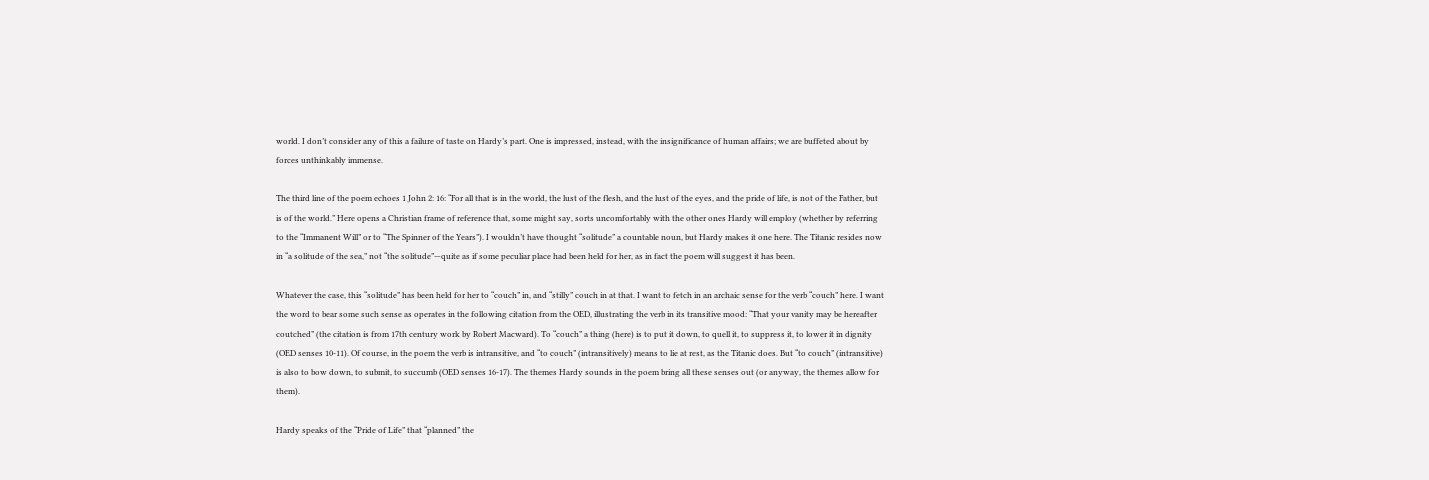world. I don’t consider any of this a failure of taste on Hardy’s part. One is impressed, instead, with the insignificance of human affairs; we are buffeted about by forces unthinkably immense.

The third line of the poem echoes 1 John 2: 16: “For all that is in the world, the lust of the flesh, and the lust of the eyes, and the pride of life, is not of the Father, but is of the world.” Here opens a Christian frame of reference that, some might say, sorts uncomfortably with the other ones Hardy will employ (whether by referring to the “Immanent Will” or to “The Spinner of the Years”). I wouldn’t have thought “solitude” a countable noun, but Hardy makes it one here. The Titanic resides now in “a solitude of the sea,” not “the solitude”—quite as if some peculiar place had been held for her, as in fact the poem will suggest it has been.

Whatever the case, this “solitude” has been held for her to “couch” in, and “stilly” couch in at that. I want to fetch in an archaic sense for the verb “couch” here. I want the word to bear some such sense as operates in the following citation from the OED, illustrating the verb in its transitive mood: “That your vanity may be hereafter coutched” (the citation is from 17th century work by Robert Macward). To “couch” a thing (here) is to put it down, to quell it, to suppress it, to lower it in dignity (OED senses 10-11). Of course, in the poem the verb is intransitive, and “to couch” (intransitively) means to lie at rest, as the Titanic does. But “to couch” (intransitive) is also to bow down, to submit, to succumb (OED senses 16-17). The themes Hardy sounds in the poem bring all these senses out (or anyway, the themes allow for them).

Hardy speaks of the “Pride of Life” that “planned” the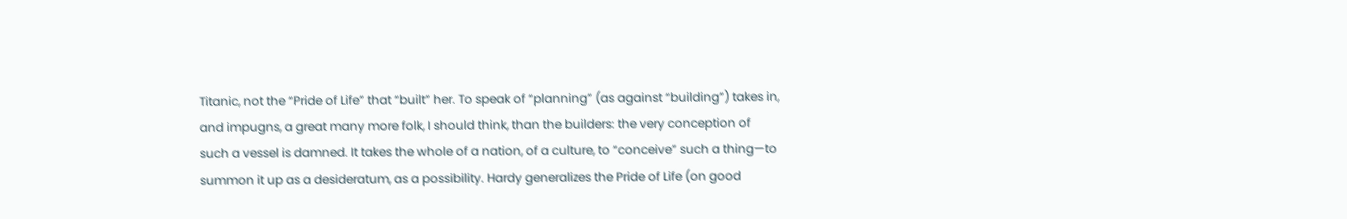Titanic, not the “Pride of Life” that “built” her. To speak of “planning” (as against “building”) takes in, and impugns, a great many more folk, I should think, than the builders: the very conception of such a vessel is damned. It takes the whole of a nation, of a culture, to “conceive” such a thing—to summon it up as a desideratum, as a possibility. Hardy generalizes the Pride of Life (on good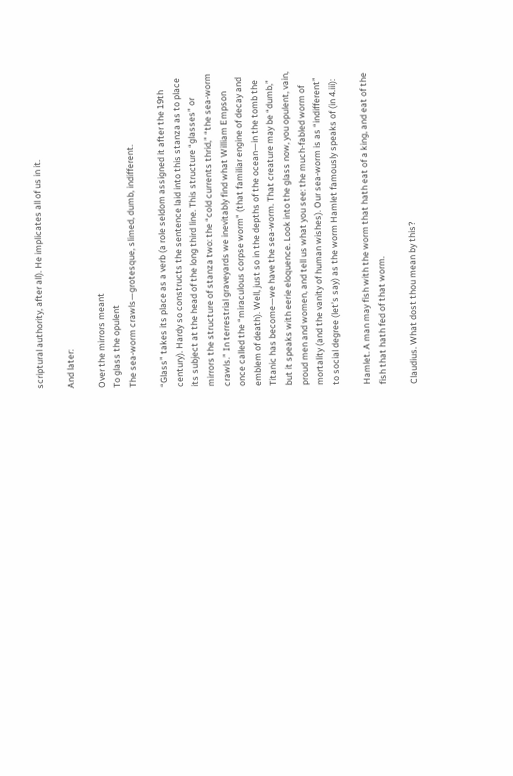scriptural authority, after all). He implicates all of us in it.

And later:

Over the mirrors meant
To glass the opulent
The sea-worm crawls—grotesque, slimed, dumb, indifferent.

“Glass” takes its place as a verb (a role seldom assigned it after the 19th century). Hardy so constructs the sentence laid into this stanza as to place its subject at the head of the long third line. This structure “glasses” or mirrors the structure of stanza two: the “cold currents thrid,” “the sea-worm crawls.” In terrestrial graveyards we inevitably find what William Empson once called the “miraculous corpse worm” (that familiar engine of decay and emblem of death). Well, just so in the depths of the ocean—in the tomb the Titanic has become—we have the sea-worm. That creature may be “dumb,” but it speaks with eerie eloquence. Look into the glass now, you opulent, vain, proud men and women, and tell us what you see: the much-fabled worm of mortality (and the vanity of human wishes). Our sea-worm is as “indifferent” to social degree (let’s say) as the worm Hamlet famously speaks of (in 4.iii):

Hamlet. A man may fish with the worm that hath eat of a king, and eat of the fish that hath fed of that worm.

Claudius. What dost thou mean by this?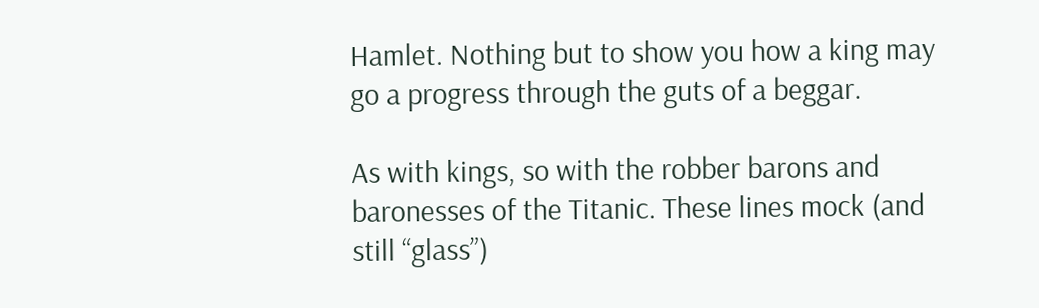Hamlet. Nothing but to show you how a king may go a progress through the guts of a beggar.

As with kings, so with the robber barons and baronesses of the Titanic. These lines mock (and still “glass”)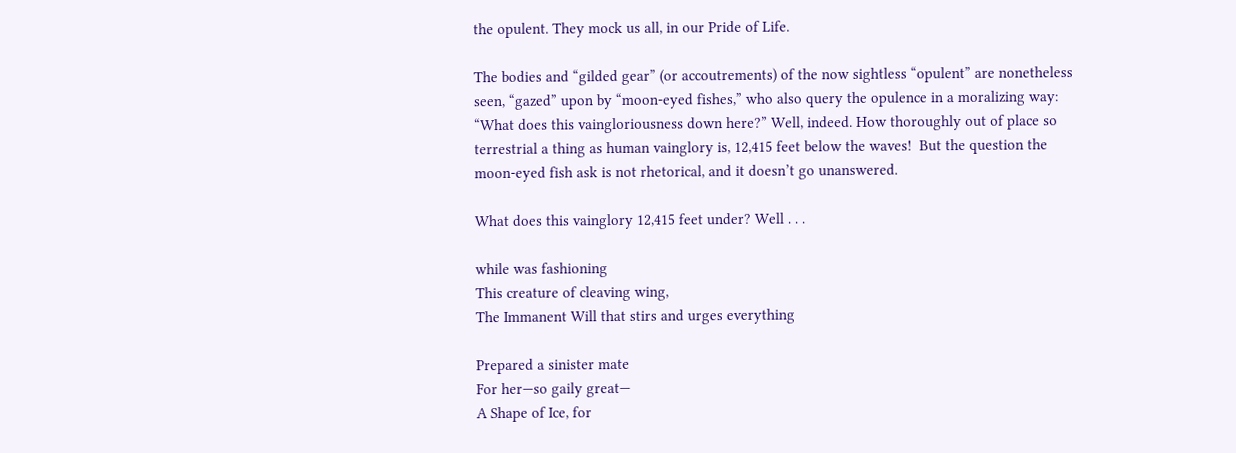the opulent. They mock us all, in our Pride of Life.

The bodies and “gilded gear” (or accoutrements) of the now sightless “opulent” are nonetheless seen, “gazed” upon by “moon-eyed fishes,” who also query the opulence in a moralizing way: “What does this vaingloriousness down here?” Well, indeed. How thoroughly out of place so terrestrial a thing as human vainglory is, 12,415 feet below the waves!  But the question the moon-eyed fish ask is not rhetorical, and it doesn’t go unanswered.

What does this vainglory 12,415 feet under? Well . . .

while was fashioning
This creature of cleaving wing,
The Immanent Will that stirs and urges everything

Prepared a sinister mate
For her—so gaily great—
A Shape of Ice, for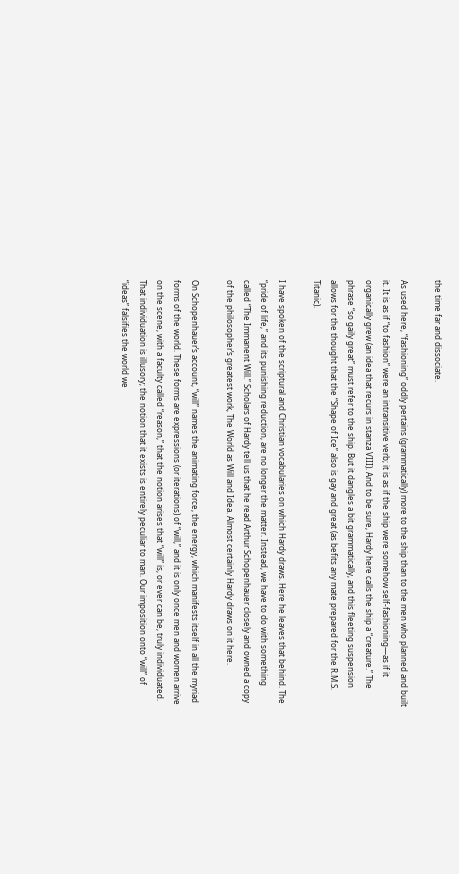the time far and dissociate.

As used here, “fashioning” oddly pertains (grammatically) more to the ship than to the men who planned and built it. It is as if “to fashion” were an intransitive verb; it is as if the ship were somehow self-fashioning—as if it organically grew (an idea that recurs in stanza VIII). And to be sure, Hardy here calls the ship a “creature.” The phrase “so gaily great” must refer to the ship. But it dangles a bit grammatically, and this fleeting suspension allows for the thought that the “Shape of Ice” also is gay and great (as befits any mate prepared for the R.M.S. Titanic).

I have spoken of the scriptural and Christian vocabularies on which Hardy draws. Here he leaves that behind. The “pride of life,” and its punishing reduction, are no longer the matter. Instead, we have to do with something called “The Immanent Will.” Scholars of Hardy tell us that he read Arthur Schopenhauer closely and owned a copy of the philosopher’s greatest work, The World as Will and Idea. Almost certainly Hardy draws on it here.

On Schopenhauer’s account, “will” names the animating force, the energy, which manifests itself in all the myriad forms of the world. These forms are expressions (or iterations) of “will,” and it is only once men and women arrive on the scene, with a faculty called “reason,” that the notion arises that “will” is, or ever can be, truly individuated. That individuation is illusory; the notion that it exists is entirely peculiar to man. Our imposition onto “will” of “ideas” falsifies the world we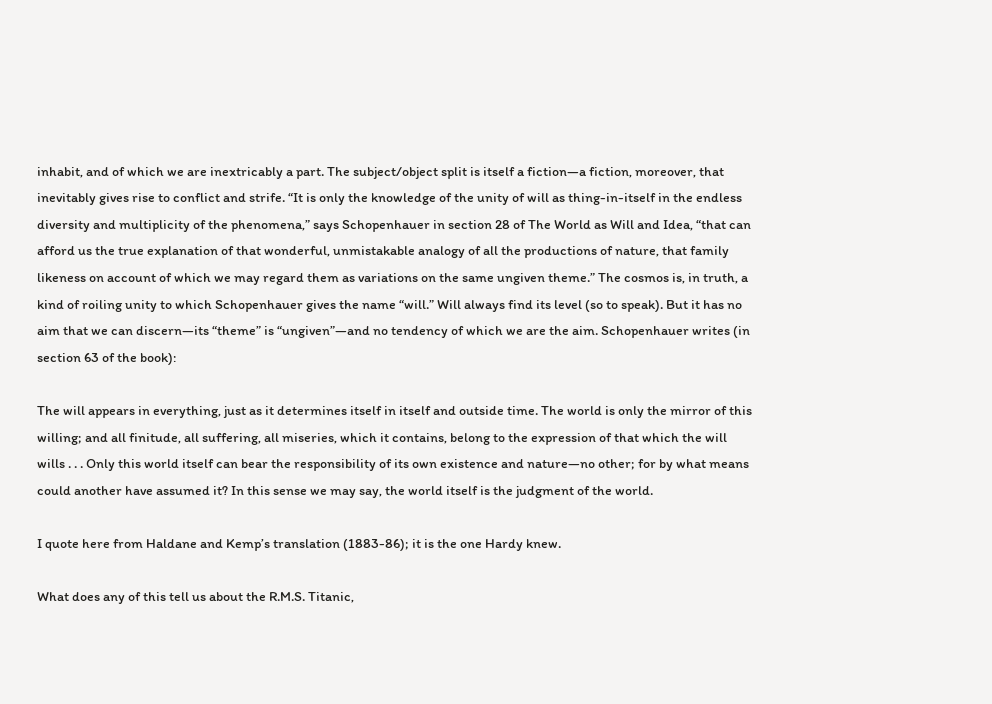inhabit, and of which we are inextricably a part. The subject/object split is itself a fiction—a fiction, moreover, that inevitably gives rise to conflict and strife. “It is only the knowledge of the unity of will as thing-in-itself in the endless diversity and multiplicity of the phenomena,” says Schopenhauer in section 28 of The World as Will and Idea, “that can afford us the true explanation of that wonderful, unmistakable analogy of all the productions of nature, that family likeness on account of which we may regard them as variations on the same ungiven theme.” The cosmos is, in truth, a kind of roiling unity to which Schopenhauer gives the name “will.” Will always find its level (so to speak). But it has no aim that we can discern—its “theme” is “ungiven”—and no tendency of which we are the aim. Schopenhauer writes (in section 63 of the book):

The will appears in everything, just as it determines itself in itself and outside time. The world is only the mirror of this willing; and all finitude, all suffering, all miseries, which it contains, belong to the expression of that which the will wills . . . Only this world itself can bear the responsibility of its own existence and nature—no other; for by what means could another have assumed it? In this sense we may say, the world itself is the judgment of the world.

I quote here from Haldane and Kemp’s translation (1883-86); it is the one Hardy knew.

What does any of this tell us about the R.M.S. Titanic,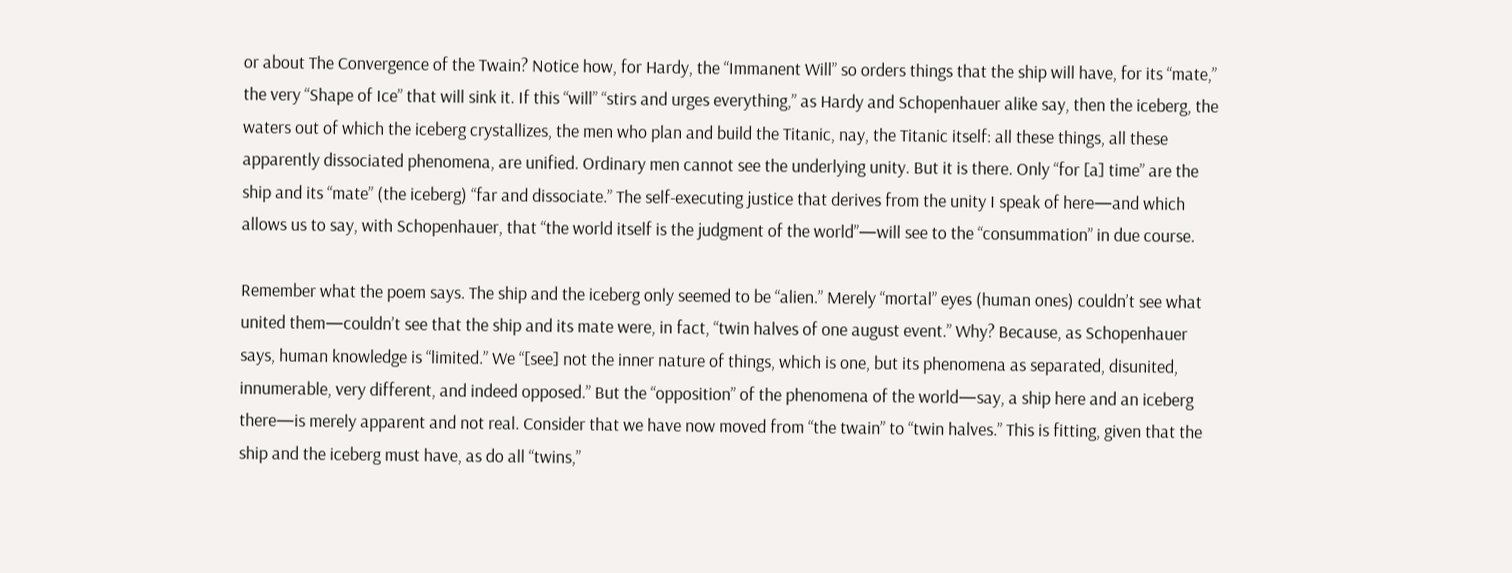or about The Convergence of the Twain? Notice how, for Hardy, the “Immanent Will” so orders things that the ship will have, for its “mate,” the very “Shape of Ice” that will sink it. If this “will” “stirs and urges everything,” as Hardy and Schopenhauer alike say, then the iceberg, the waters out of which the iceberg crystallizes, the men who plan and build the Titanic, nay, the Titanic itself: all these things, all these apparently dissociated phenomena, are unified. Ordinary men cannot see the underlying unity. But it is there. Only “for [a] time” are the ship and its “mate” (the iceberg) “far and dissociate.” The self-executing justice that derives from the unity I speak of here—and which allows us to say, with Schopenhauer, that “the world itself is the judgment of the world”—will see to the “consummation” in due course.

Remember what the poem says. The ship and the iceberg only seemed to be “alien.” Merely “mortal” eyes (human ones) couldn’t see what united them—couldn’t see that the ship and its mate were, in fact, “twin halves of one august event.” Why? Because, as Schopenhauer says, human knowledge is “limited.” We “[see] not the inner nature of things, which is one, but its phenomena as separated, disunited, innumerable, very different, and indeed opposed.” But the “opposition” of the phenomena of the world—say, a ship here and an iceberg there—is merely apparent and not real. Consider that we have now moved from “the twain” to “twin halves.” This is fitting, given that the ship and the iceberg must have, as do all “twins,”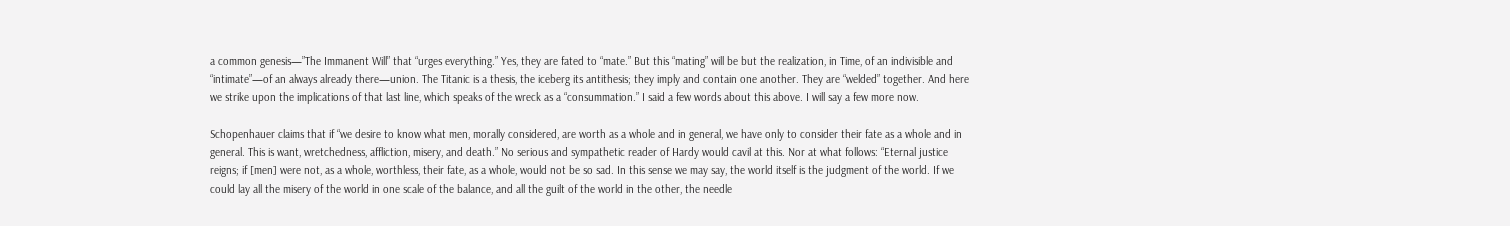a common genesis—”The Immanent Will” that “urges everything.” Yes, they are fated to “mate.” But this “mating” will be but the realization, in Time, of an indivisible and “intimate”—of an always already there—union. The Titanic is a thesis, the iceberg its antithesis; they imply and contain one another. They are “welded” together. And here we strike upon the implications of that last line, which speaks of the wreck as a “consummation.” I said a few words about this above. I will say a few more now.

Schopenhauer claims that if “we desire to know what men, morally considered, are worth as a whole and in general, we have only to consider their fate as a whole and in general. This is want, wretchedness, affliction, misery, and death.” No serious and sympathetic reader of Hardy would cavil at this. Nor at what follows: “Eternal justice reigns; if [men] were not, as a whole, worthless, their fate, as a whole, would not be so sad. In this sense we may say, the world itself is the judgment of the world. If we could lay all the misery of the world in one scale of the balance, and all the guilt of the world in the other, the needle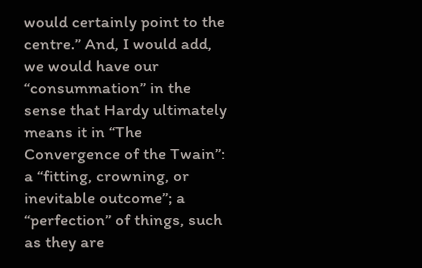would certainly point to the centre.” And, I would add, we would have our “consummation” in the sense that Hardy ultimately means it in “The Convergence of the Twain”: a “fitting, crowning, or inevitable outcome”; a “perfection” of things, such as they are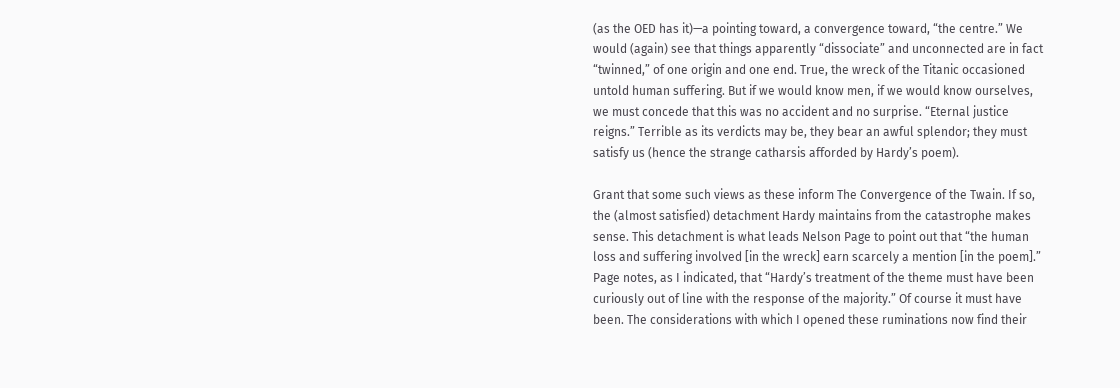(as the OED has it)—a pointing toward, a convergence toward, “the centre.” We would (again) see that things apparently “dissociate” and unconnected are in fact “twinned,” of one origin and one end. True, the wreck of the Titanic occasioned untold human suffering. But if we would know men, if we would know ourselves, we must concede that this was no accident and no surprise. “Eternal justice reigns.” Terrible as its verdicts may be, they bear an awful splendor; they must satisfy us (hence the strange catharsis afforded by Hardy’s poem).

Grant that some such views as these inform The Convergence of the Twain. If so, the (almost satisfied) detachment Hardy maintains from the catastrophe makes sense. This detachment is what leads Nelson Page to point out that “the human loss and suffering involved [in the wreck] earn scarcely a mention [in the poem].” Page notes, as I indicated, that “Hardy’s treatment of the theme must have been curiously out of line with the response of the majority.” Of course it must have been. The considerations with which I opened these ruminations now find their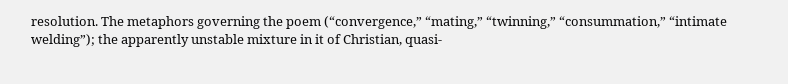resolution. The metaphors governing the poem (“convergence,” “mating,” “twinning,” “consummation,” “intimate welding”); the apparently unstable mixture in it of Christian, quasi-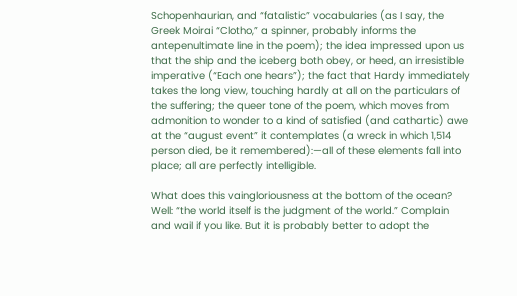Schopenhaurian, and “fatalistic” vocabularies (as I say, the Greek Moirai “Clotho,” a spinner, probably informs the antepenultimate line in the poem); the idea impressed upon us that the ship and the iceberg both obey, or heed, an irresistible imperative (“Each one hears”); the fact that Hardy immediately takes the long view, touching hardly at all on the particulars of the suffering; the queer tone of the poem, which moves from admonition to wonder to a kind of satisfied (and cathartic) awe at the “august event” it contemplates (a wreck in which 1,514 person died, be it remembered):—all of these elements fall into place; all are perfectly intelligible.

What does this vaingloriousness at the bottom of the ocean? Well: “the world itself is the judgment of the world.” Complain and wail if you like. But it is probably better to adopt the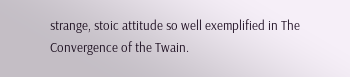strange, stoic attitude so well exemplified in The Convergence of the Twain.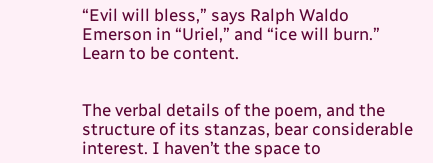“Evil will bless,” says Ralph Waldo Emerson in “Uriel,” and “ice will burn.” Learn to be content.


The verbal details of the poem, and the structure of its stanzas, bear considerable interest. I haven’t the space to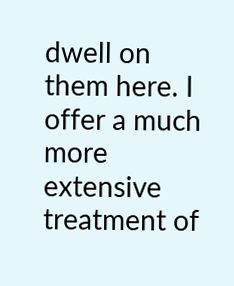dwell on them here. I offer a much more extensive treatment of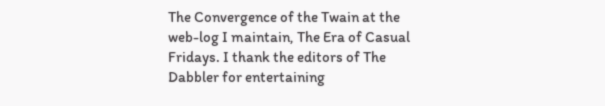The Convergence of the Twain at the web-log I maintain, The Era of Casual Fridays. I thank the editors of The Dabbler for entertaining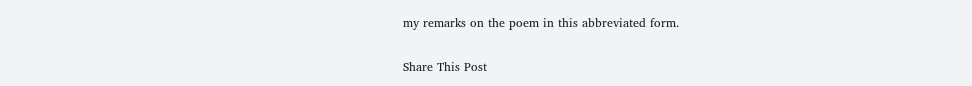my remarks on the poem in this abbreviated form.

Share This Post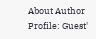About Author Profile: Guest'